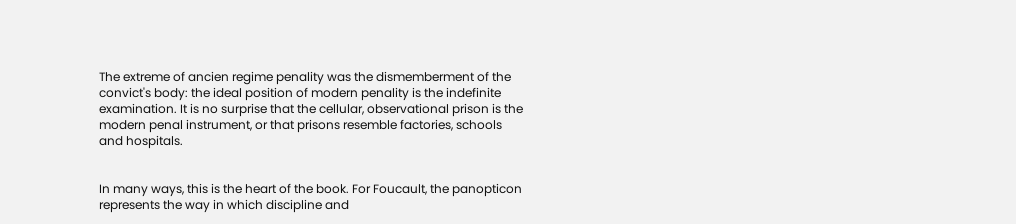The extreme of ancien regime penality was the dismemberment of the convict's body: the ideal position of modern penality is the indefinite examination. It is no surprise that the cellular, observational prison is the modern penal instrument, or that prisons resemble factories, schools and hospitals.


In many ways, this is the heart of the book. For Foucault, the panopticon represents the way in which discipline and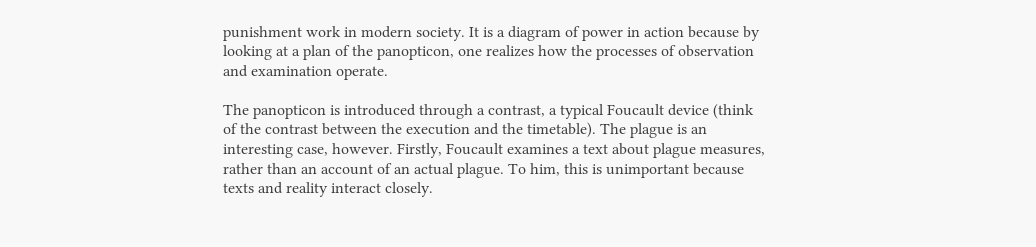punishment work in modern society. It is a diagram of power in action because by looking at a plan of the panopticon, one realizes how the processes of observation and examination operate.

The panopticon is introduced through a contrast, a typical Foucault device (think of the contrast between the execution and the timetable). The plague is an interesting case, however. Firstly, Foucault examines a text about plague measures, rather than an account of an actual plague. To him, this is unimportant because texts and reality interact closely.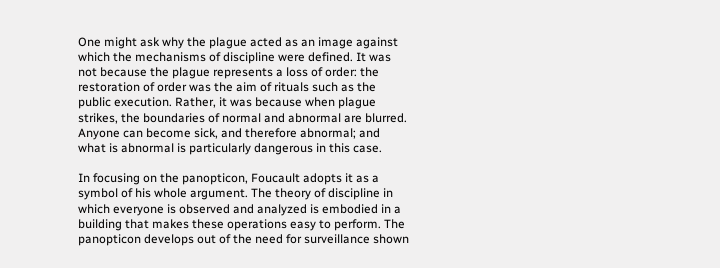One might ask why the plague acted as an image against which the mechanisms of discipline were defined. It was not because the plague represents a loss of order: the restoration of order was the aim of rituals such as the public execution. Rather, it was because when plague strikes, the boundaries of normal and abnormal are blurred. Anyone can become sick, and therefore abnormal; and what is abnormal is particularly dangerous in this case.

In focusing on the panopticon, Foucault adopts it as a symbol of his whole argument. The theory of discipline in which everyone is observed and analyzed is embodied in a building that makes these operations easy to perform. The panopticon develops out of the need for surveillance shown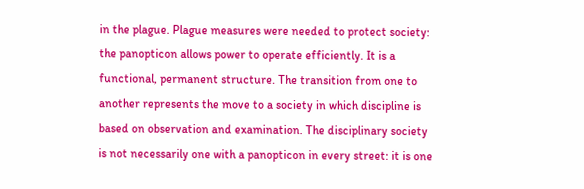in the plague. Plague measures were needed to protect society: the panopticon allows power to operate efficiently. It is a functional, permanent structure. The transition from one to another represents the move to a society in which discipline is based on observation and examination. The disciplinary society is not necessarily one with a panopticon in every street: it is one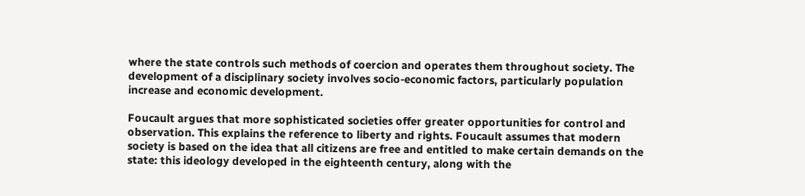where the state controls such methods of coercion and operates them throughout society. The development of a disciplinary society involves socio-economic factors, particularly population increase and economic development.

Foucault argues that more sophisticated societies offer greater opportunities for control and observation. This explains the reference to liberty and rights. Foucault assumes that modern society is based on the idea that all citizens are free and entitled to make certain demands on the state: this ideology developed in the eighteenth century, along with the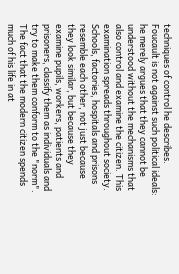techniques of control he describes. Foucault is not against such political ideals: he merely argues that they cannot be understood without the mechanisms that also control and examine the citizen. This examination spreads throughout society. Schools, factories, hospitals and prisons resemble each other, not just because they look similar, but because they examine pupils, workers, patients and prisoners, classify them as individuals and try to make them conform to the "norm". The fact that the modern citizen spends much of his life in at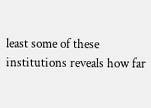least some of these institutions reveals how far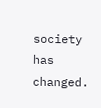society has changed.